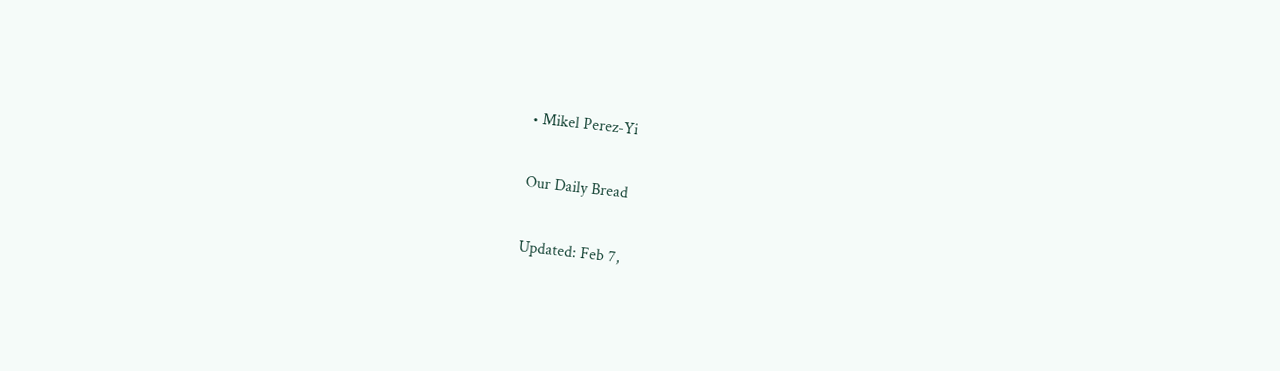• Mikel Perez-Yi

Our Daily Bread

Updated: Feb 7,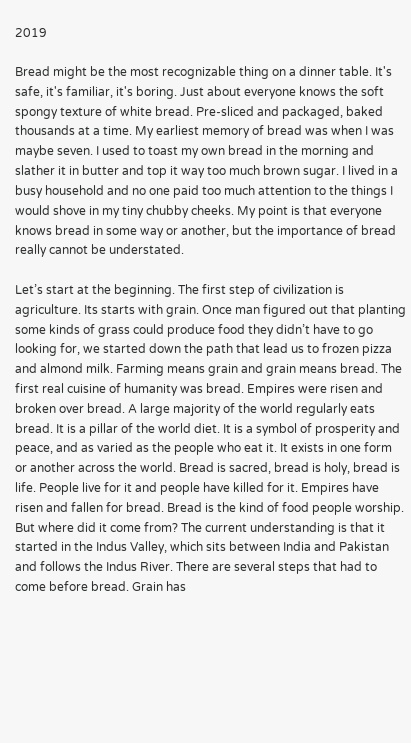2019

Bread might be the most recognizable thing on a dinner table. It's safe, it's familiar, it's boring. Just about everyone knows the soft spongy texture of white bread. Pre-sliced and packaged, baked thousands at a time. My earliest memory of bread was when I was maybe seven. I used to toast my own bread in the morning and slather it in butter and top it way too much brown sugar. I lived in a busy household and no one paid too much attention to the things I would shove in my tiny chubby cheeks. My point is that everyone knows bread in some way or another, but the importance of bread really cannot be understated.

Let’s start at the beginning. The first step of civilization is agriculture. Its starts with grain. Once man figured out that planting some kinds of grass could produce food they didn’t have to go looking for, we started down the path that lead us to frozen pizza and almond milk. Farming means grain and grain means bread. The first real cuisine of humanity was bread. Empires were risen and broken over bread. A large majority of the world regularly eats bread. It is a pillar of the world diet. It is a symbol of prosperity and peace, and as varied as the people who eat it. It exists in one form or another across the world. Bread is sacred, bread is holy, bread is life. People live for it and people have killed for it. Empires have risen and fallen for bread. Bread is the kind of food people worship. But where did it come from? The current understanding is that it started in the Indus Valley, which sits between India and Pakistan and follows the Indus River. There are several steps that had to come before bread. Grain has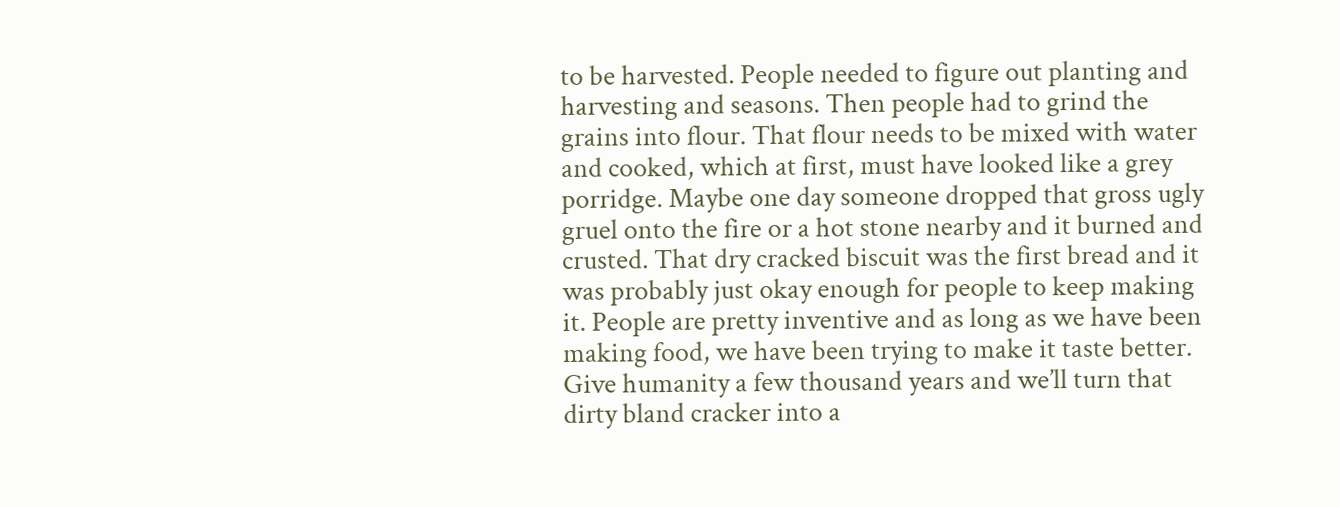to be harvested. People needed to figure out planting and harvesting and seasons. Then people had to grind the grains into flour. That flour needs to be mixed with water and cooked, which at first, must have looked like a grey porridge. Maybe one day someone dropped that gross ugly gruel onto the fire or a hot stone nearby and it burned and crusted. That dry cracked biscuit was the first bread and it was probably just okay enough for people to keep making it. People are pretty inventive and as long as we have been making food, we have been trying to make it taste better. Give humanity a few thousand years and we’ll turn that dirty bland cracker into a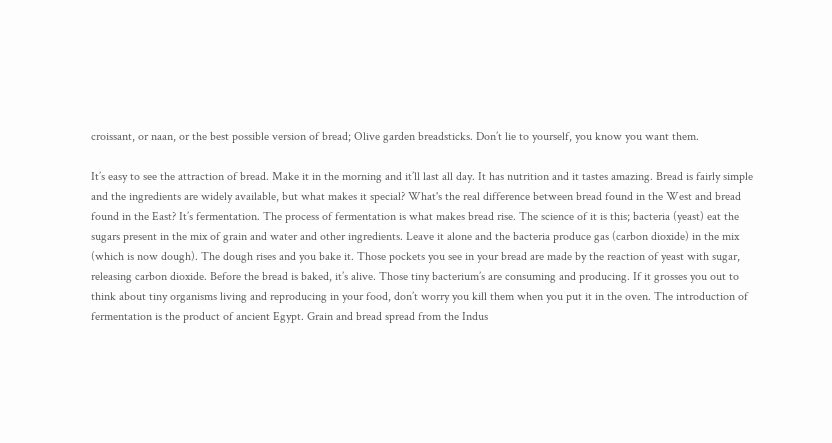croissant, or naan, or the best possible version of bread; Olive garden breadsticks. Don’t lie to yourself, you know you want them.

It’s easy to see the attraction of bread. Make it in the morning and it’ll last all day. It has nutrition and it tastes amazing. Bread is fairly simple and the ingredients are widely available, but what makes it special? What's the real difference between bread found in the West and bread found in the East? It’s fermentation. The process of fermentation is what makes bread rise. The science of it is this; bacteria (yeast) eat the sugars present in the mix of grain and water and other ingredients. Leave it alone and the bacteria produce gas (carbon dioxide) in the mix (which is now dough). The dough rises and you bake it. Those pockets you see in your bread are made by the reaction of yeast with sugar, releasing carbon dioxide. Before the bread is baked, it’s alive. Those tiny bacterium’s are consuming and producing. If it grosses you out to think about tiny organisms living and reproducing in your food, don’t worry you kill them when you put it in the oven. The introduction of fermentation is the product of ancient Egypt. Grain and bread spread from the Indus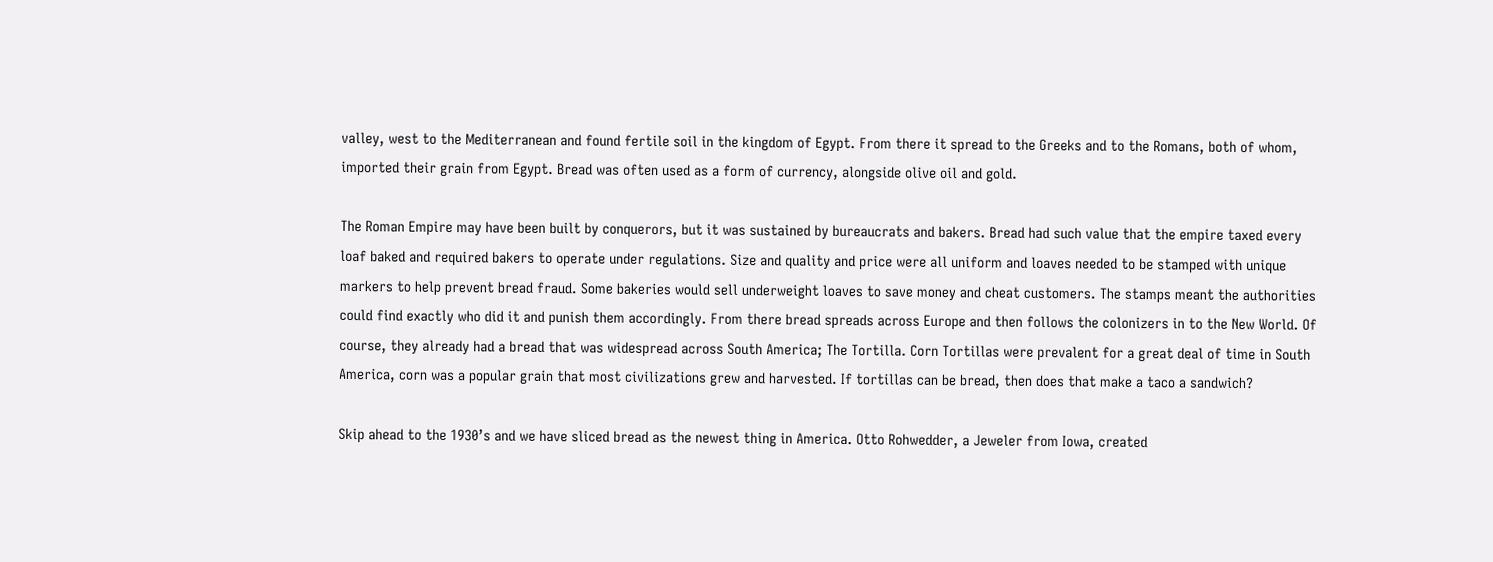valley, west to the Mediterranean and found fertile soil in the kingdom of Egypt. From there it spread to the Greeks and to the Romans, both of whom, imported their grain from Egypt. Bread was often used as a form of currency, alongside olive oil and gold.

The Roman Empire may have been built by conquerors, but it was sustained by bureaucrats and bakers. Bread had such value that the empire taxed every loaf baked and required bakers to operate under regulations. Size and quality and price were all uniform and loaves needed to be stamped with unique markers to help prevent bread fraud. Some bakeries would sell underweight loaves to save money and cheat customers. The stamps meant the authorities could find exactly who did it and punish them accordingly. From there bread spreads across Europe and then follows the colonizers in to the New World. Of course, they already had a bread that was widespread across South America; The Tortilla. Corn Tortillas were prevalent for a great deal of time in South America, corn was a popular grain that most civilizations grew and harvested. If tortillas can be bread, then does that make a taco a sandwich?

Skip ahead to the 1930’s and we have sliced bread as the newest thing in America. Otto Rohwedder, a Jeweler from Iowa, created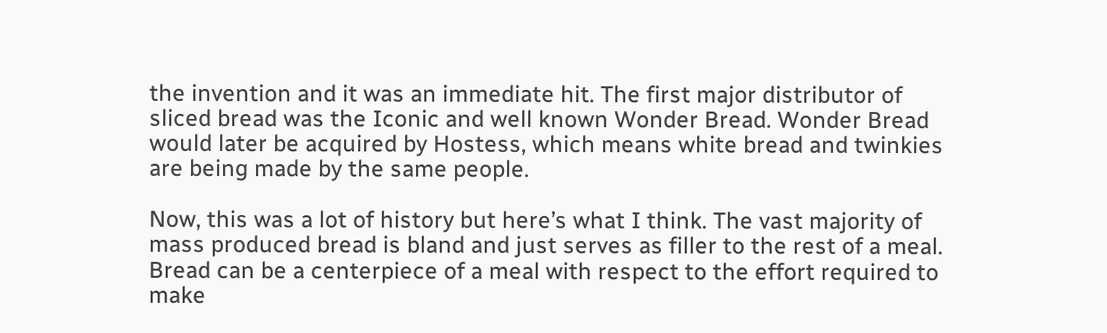the invention and it was an immediate hit. The first major distributor of sliced bread was the Iconic and well known Wonder Bread. Wonder Bread would later be acquired by Hostess, which means white bread and twinkies are being made by the same people.

Now, this was a lot of history but here’s what I think. The vast majority of mass produced bread is bland and just serves as filler to the rest of a meal. Bread can be a centerpiece of a meal with respect to the effort required to make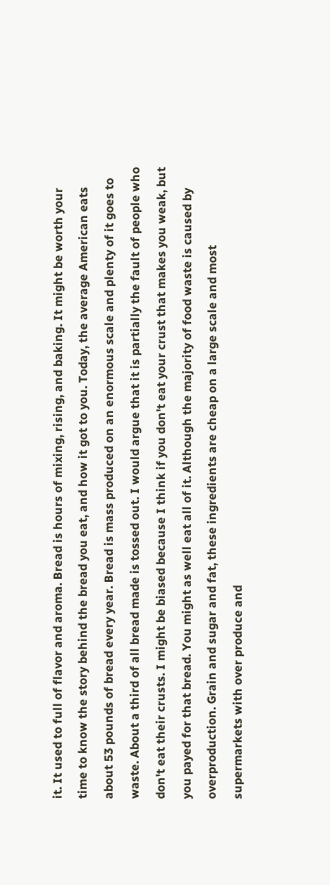it. It used to full of flavor and aroma. Bread is hours of mixing, rising, and baking. It might be worth your time to know the story behind the bread you eat, and how it got to you. Today, the average American eats about 53 pounds of bread every year. Bread is mass produced on an enormous scale and plenty of it goes to waste. About a third of all bread made is tossed out. I would argue that it is partially the fault of people who don't eat their crusts. I might be biased because I think if you don't eat your crust that makes you weak, but you payed for that bread. You might as well eat all of it. Although the majority of food waste is caused by overproduction. Grain and sugar and fat, these ingredients are cheap on a large scale and most supermarkets with over produce and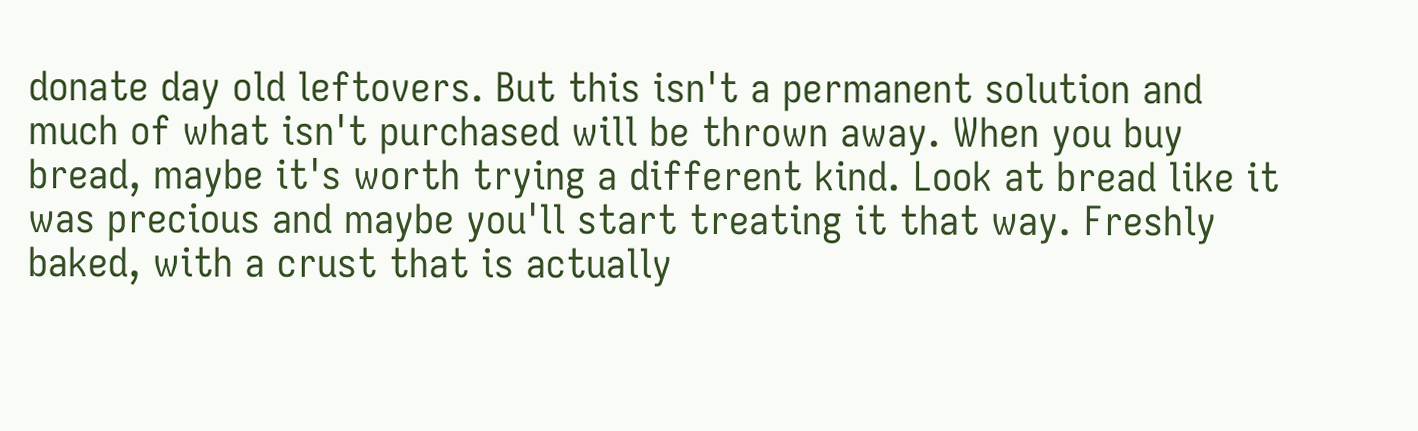donate day old leftovers. But this isn't a permanent solution and much of what isn't purchased will be thrown away. When you buy bread, maybe it's worth trying a different kind. Look at bread like it was precious and maybe you'll start treating it that way. Freshly baked, with a crust that is actually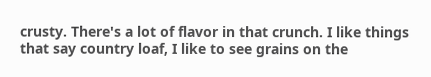crusty. There's a lot of flavor in that crunch. I like things that say country loaf, I like to see grains on the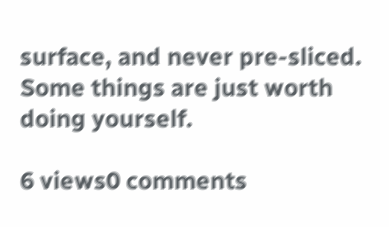surface, and never pre-sliced. Some things are just worth doing yourself.

6 views0 comments